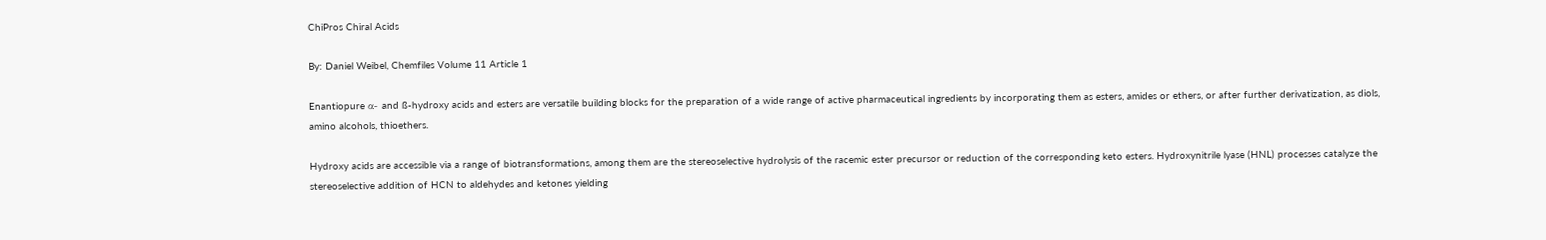ChiPros Chiral Acids

By: Daniel Weibel, Chemfiles Volume 11 Article 1

Enantiopure α- and ß-hydroxy acids and esters are versatile building blocks for the preparation of a wide range of active pharmaceutical ingredients by incorporating them as esters, amides or ethers, or after further derivatization, as diols, amino alcohols, thioethers.

Hydroxy acids are accessible via a range of biotransformations, among them are the stereoselective hydrolysis of the racemic ester precursor or reduction of the corresponding keto esters. Hydroxynitrile lyase (HNL) processes catalyze the stereoselective addition of HCN to aldehydes and ketones yielding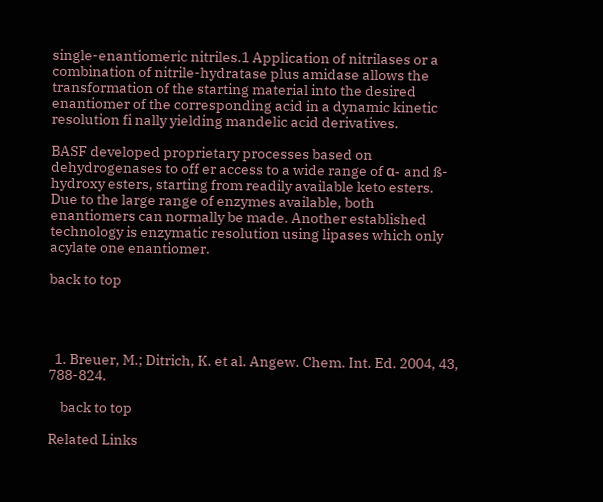single-enantiomeric nitriles.1 Application of nitrilases or a combination of nitrile-hydratase plus amidase allows the transformation of the starting material into the desired enantiomer of the corresponding acid in a dynamic kinetic resolution fi nally yielding mandelic acid derivatives.

BASF developed proprietary processes based on dehydrogenases to off er access to a wide range of α- and ß-hydroxy esters, starting from readily available keto esters. Due to the large range of enzymes available, both enantiomers can normally be made. Another established technology is enzymatic resolution using lipases which only acylate one enantiomer.

back to top




  1. Breuer, M.; Ditrich, K. et al. Angew. Chem. Int. Ed. 2004, 43, 788-824.

    back to top

Related Links